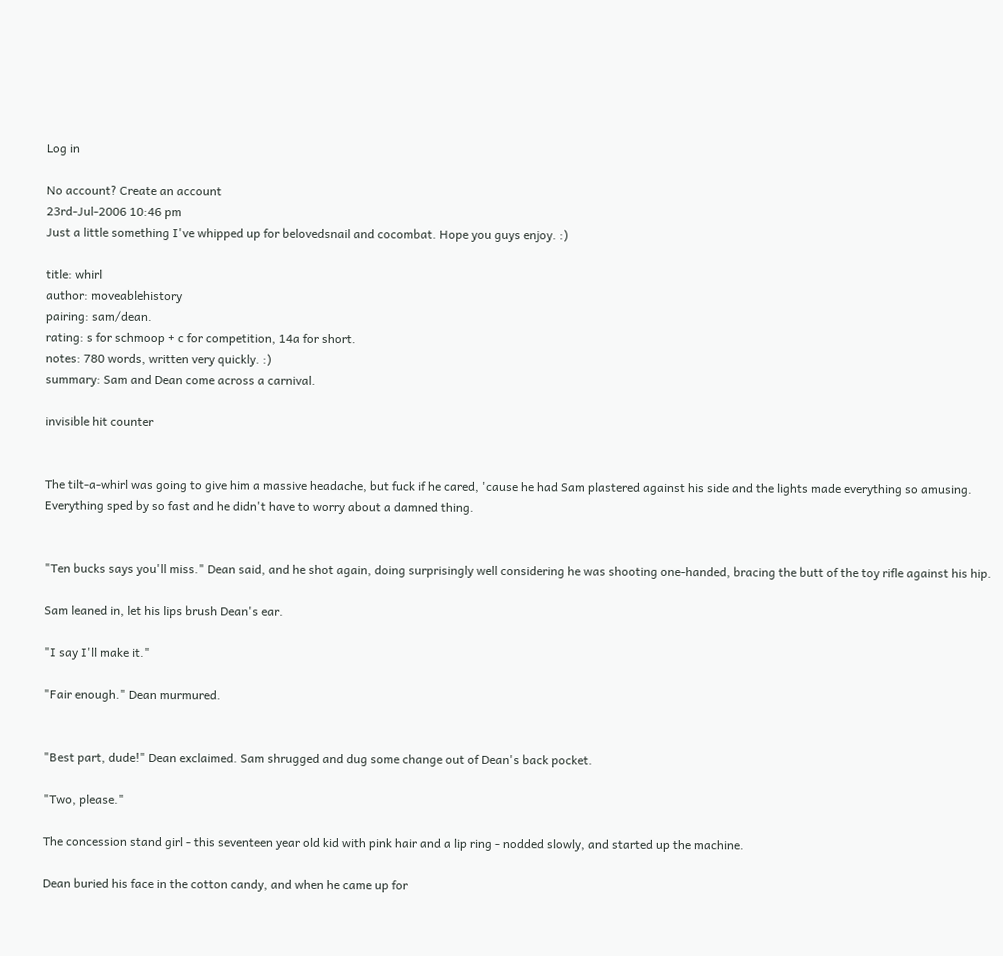Log in

No account? Create an account
23rd-Jul-2006 10:46 pm
Just a little something I've whipped up for belovedsnail and cocombat. Hope you guys enjoy. :)

title: whirl
author: moveablehistory
pairing: sam/dean.
rating: s for schmoop + c for competition, 14a for short.
notes: 780 words, written very quickly. :)
summary: Sam and Dean come across a carnival.

invisible hit counter


The tilt-a-whirl was going to give him a massive headache, but fuck if he cared, 'cause he had Sam plastered against his side and the lights made everything so amusing. Everything sped by so fast and he didn't have to worry about a damned thing.


"Ten bucks says you'll miss." Dean said, and he shot again, doing surprisingly well considering he was shooting one-handed, bracing the butt of the toy rifle against his hip.

Sam leaned in, let his lips brush Dean's ear.

"I say I'll make it."

"Fair enough." Dean murmured.


"Best part, dude!" Dean exclaimed. Sam shrugged and dug some change out of Dean's back pocket.

"Two, please."

The concession stand girl - this seventeen year old kid with pink hair and a lip ring - nodded slowly, and started up the machine.

Dean buried his face in the cotton candy, and when he came up for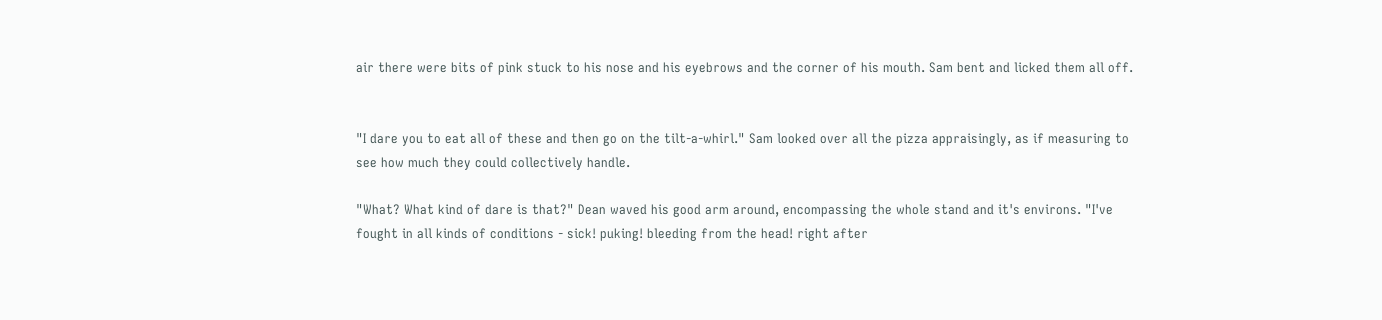air there were bits of pink stuck to his nose and his eyebrows and the corner of his mouth. Sam bent and licked them all off.


"I dare you to eat all of these and then go on the tilt-a-whirl." Sam looked over all the pizza appraisingly, as if measuring to see how much they could collectively handle.

"What? What kind of dare is that?" Dean waved his good arm around, encompassing the whole stand and it's environs. "I've fought in all kinds of conditions - sick! puking! bleeding from the head! right after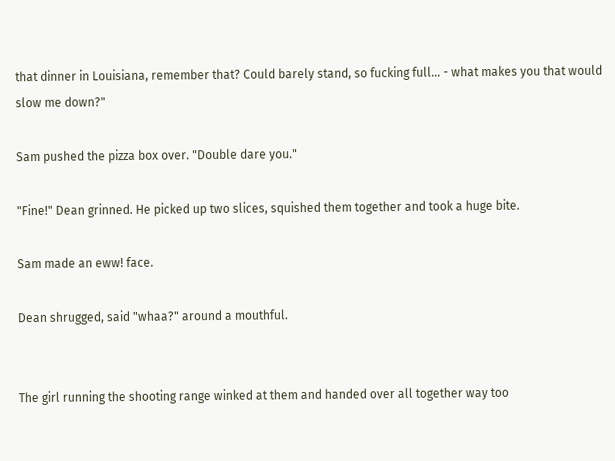that dinner in Louisiana, remember that? Could barely stand, so fucking full... - what makes you that would slow me down?"

Sam pushed the pizza box over. "Double dare you."

"Fine!" Dean grinned. He picked up two slices, squished them together and took a huge bite.

Sam made an eww! face.

Dean shrugged, said "whaa?" around a mouthful.


The girl running the shooting range winked at them and handed over all together way too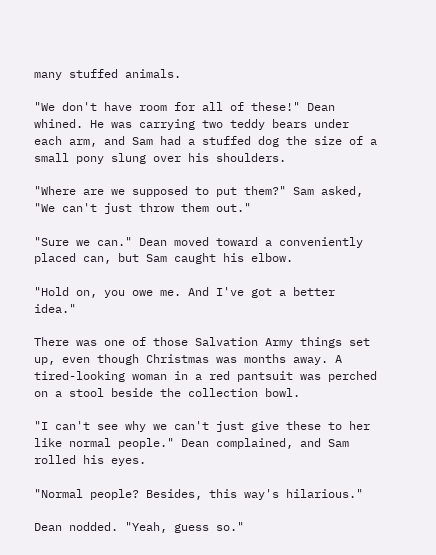many stuffed animals.

"We don't have room for all of these!" Dean whined. He was carrying two teddy bears under each arm, and Sam had a stuffed dog the size of a small pony slung over his shoulders.

"Where are we supposed to put them?" Sam asked, "We can't just throw them out."

"Sure we can." Dean moved toward a conveniently placed can, but Sam caught his elbow.

"Hold on, you owe me. And I've got a better idea."

There was one of those Salvation Army things set up, even though Christmas was months away. A tired-looking woman in a red pantsuit was perched on a stool beside the collection bowl.

"I can't see why we can't just give these to her like normal people." Dean complained, and Sam rolled his eyes.

"Normal people? Besides, this way's hilarious."

Dean nodded. "Yeah, guess so."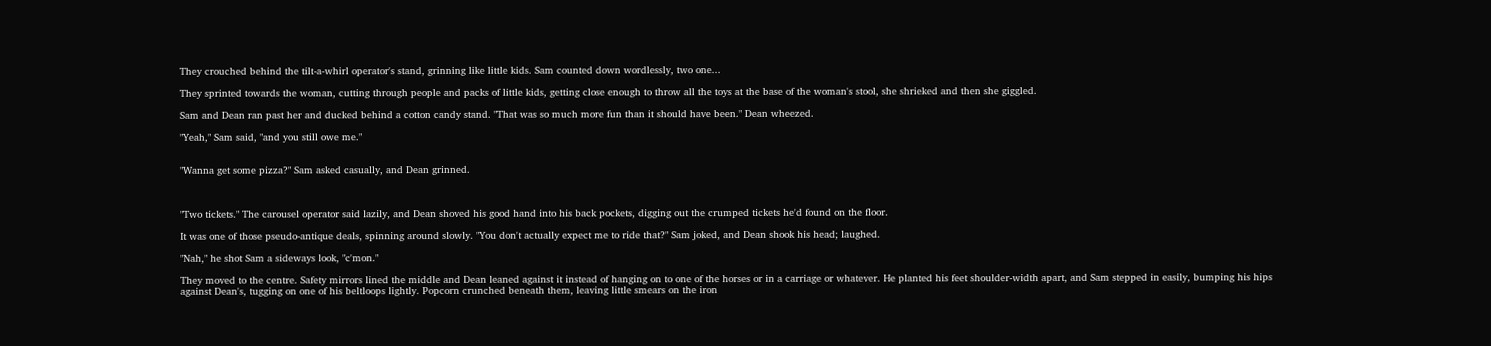They crouched behind the tilt-a-whirl operator's stand, grinning like little kids. Sam counted down wordlessly, two one...

They sprinted towards the woman, cutting through people and packs of little kids, getting close enough to throw all the toys at the base of the woman's stool, she shrieked and then she giggled.

Sam and Dean ran past her and ducked behind a cotton candy stand. "That was so much more fun than it should have been." Dean wheezed.

"Yeah," Sam said, "and you still owe me."


"Wanna get some pizza?" Sam asked casually, and Dean grinned.



"Two tickets." The carousel operator said lazily, and Dean shoved his good hand into his back pockets, digging out the crumped tickets he'd found on the floor.

It was one of those pseudo-antique deals, spinning around slowly. "You don't actually expect me to ride that?" Sam joked, and Dean shook his head; laughed.

"Nah," he shot Sam a sideways look, "c'mon."

They moved to the centre. Safety mirrors lined the middle and Dean leaned against it instead of hanging on to one of the horses or in a carriage or whatever. He planted his feet shoulder-width apart, and Sam stepped in easily, bumping his hips against Dean's, tugging on one of his beltloops lightly. Popcorn crunched beneath them, leaving little smears on the iron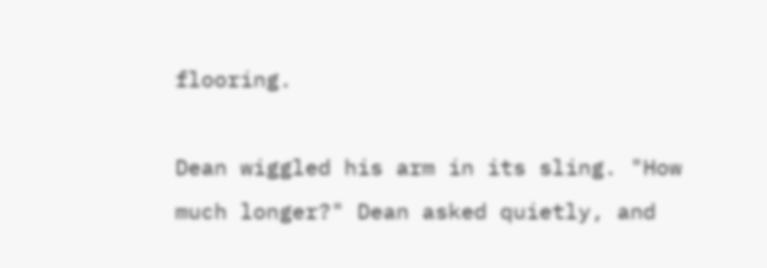flooring.

Dean wiggled his arm in its sling. "How much longer?" Dean asked quietly, and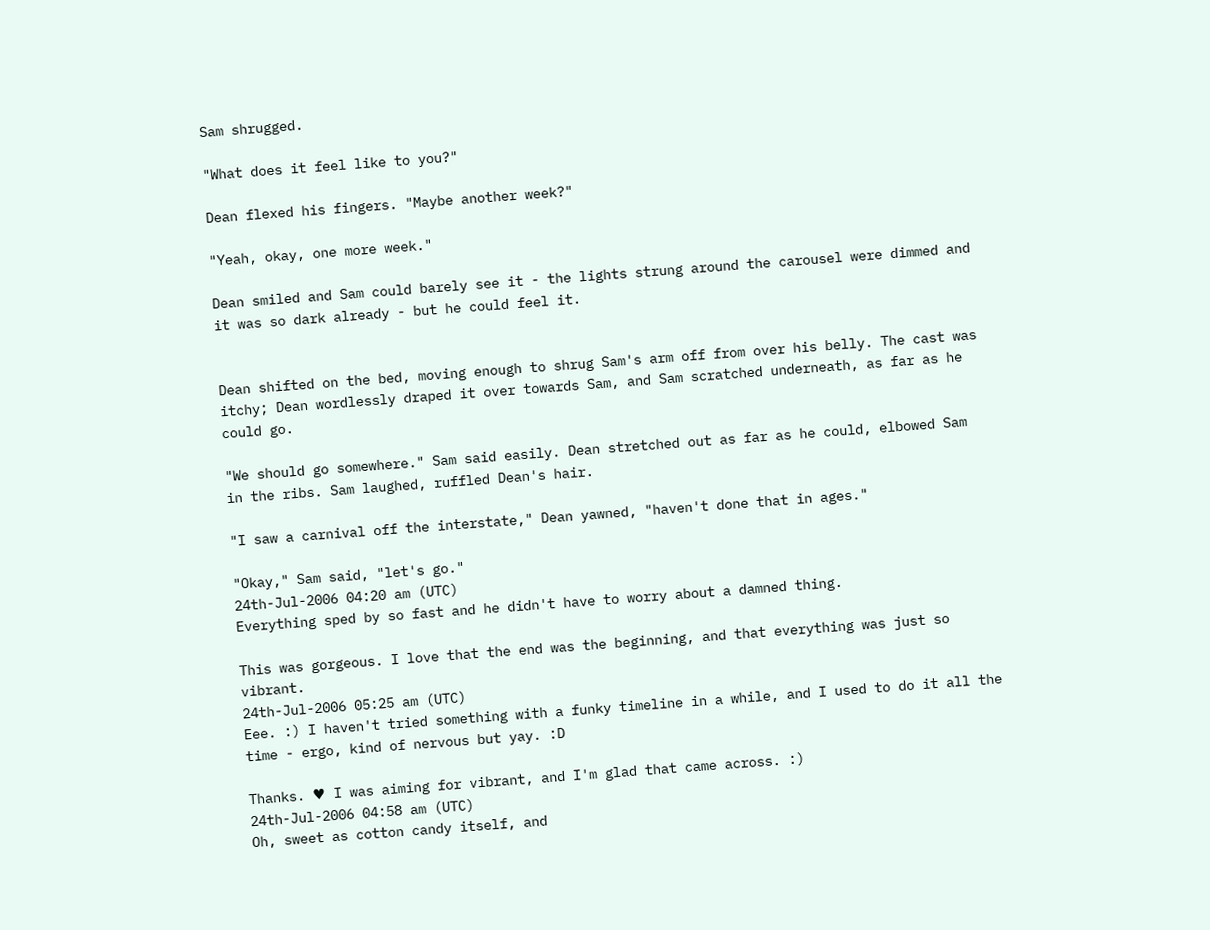Sam shrugged.

"What does it feel like to you?"

Dean flexed his fingers. "Maybe another week?"

"Yeah, okay, one more week."

Dean smiled and Sam could barely see it - the lights strung around the carousel were dimmed and it was so dark already - but he could feel it.


Dean shifted on the bed, moving enough to shrug Sam's arm off from over his belly. The cast was itchy; Dean wordlessly draped it over towards Sam, and Sam scratched underneath, as far as he could go.

"We should go somewhere." Sam said easily. Dean stretched out as far as he could, elbowed Sam in the ribs. Sam laughed, ruffled Dean's hair.

"I saw a carnival off the interstate," Dean yawned, "haven't done that in ages."

"Okay," Sam said, "let's go."
24th-Jul-2006 04:20 am (UTC)
Everything sped by so fast and he didn't have to worry about a damned thing.

This was gorgeous. I love that the end was the beginning, and that everything was just so vibrant.
24th-Jul-2006 05:25 am (UTC)
Eee. :) I haven't tried something with a funky timeline in a while, and I used to do it all the time - ergo, kind of nervous but yay. :D

Thanks. ♥ I was aiming for vibrant, and I'm glad that came across. :)
24th-Jul-2006 04:58 am (UTC)
Oh, sweet as cotton candy itself, and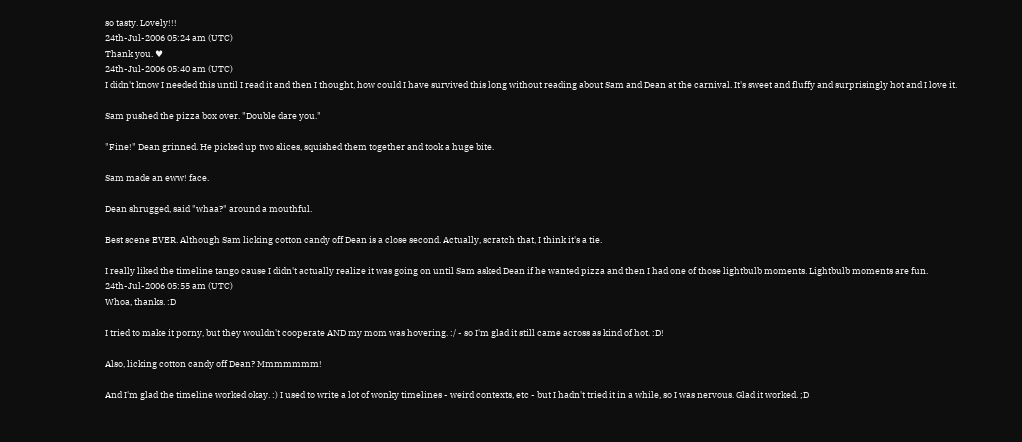so tasty. Lovely!!!
24th-Jul-2006 05:24 am (UTC)
Thank you. ♥
24th-Jul-2006 05:40 am (UTC)
I didn't know I needed this until I read it and then I thought, how could I have survived this long without reading about Sam and Dean at the carnival. It's sweet and fluffy and surprisingly hot and I love it.

Sam pushed the pizza box over. "Double dare you."

"Fine!" Dean grinned. He picked up two slices, squished them together and took a huge bite.

Sam made an eww! face.

Dean shrugged, said "whaa?" around a mouthful.

Best scene EVER. Although Sam licking cotton candy off Dean is a close second. Actually, scratch that, I think it's a tie.

I really liked the timeline tango cause I didn't actually realize it was going on until Sam asked Dean if he wanted pizza and then I had one of those lightbulb moments. Lightbulb moments are fun.
24th-Jul-2006 05:55 am (UTC)
Whoa, thanks. :D

I tried to make it porny, but they wouldn't cooperate AND my mom was hovering. :/ - so I'm glad it still came across as kind of hot. :D!

Also, licking cotton candy off Dean? Mmmmmmm!

And I'm glad the timeline worked okay. :) I used to write a lot of wonky timelines - weird contexts, etc - but I hadn't tried it in a while, so I was nervous. Glad it worked. ;D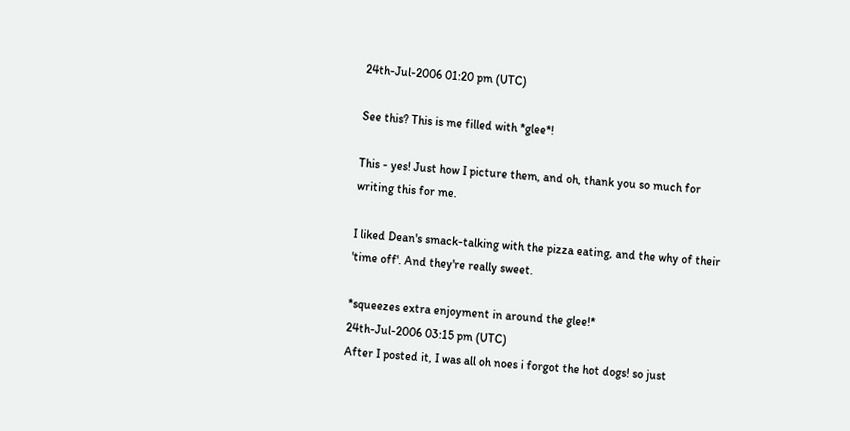24th-Jul-2006 01:20 pm (UTC)

See this? This is me filled with *glee*!

This - yes! Just how I picture them, and oh, thank you so much for writing this for me.

I liked Dean's smack-talking with the pizza eating, and the why of their 'time off'. And they're really sweet.

*squeezes extra enjoyment in around the glee!*
24th-Jul-2006 03:15 pm (UTC)
After I posted it, I was all oh noes i forgot the hot dogs! so just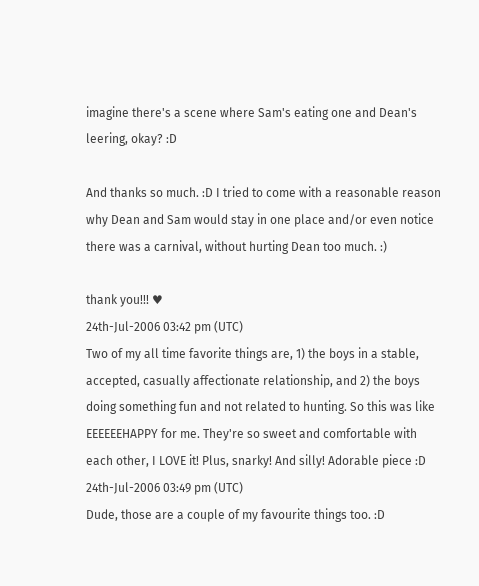imagine there's a scene where Sam's eating one and Dean's leering, okay? :D

And thanks so much. :D I tried to come with a reasonable reason why Dean and Sam would stay in one place and/or even notice there was a carnival, without hurting Dean too much. :)

thank you!!! ♥
24th-Jul-2006 03:42 pm (UTC)
Two of my all time favorite things are, 1) the boys in a stable, accepted, casually affectionate relationship, and 2) the boys doing something fun and not related to hunting. So this was like EEEEEEHAPPY for me. They're so sweet and comfortable with each other, I LOVE it! Plus, snarky! And silly! Adorable piece :D
24th-Jul-2006 03:49 pm (UTC)
Dude, those are a couple of my favourite things too. :D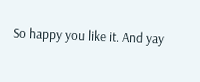So happy you like it. And yay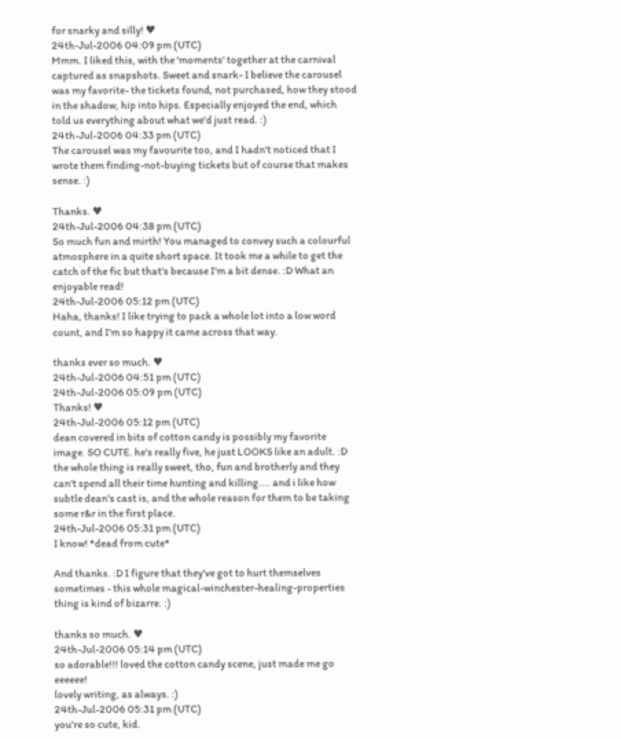for snarky and silly! ♥
24th-Jul-2006 04:09 pm (UTC)
Mmm. I liked this, with the 'moments' together at the carnival captured as snapshots. Sweet and snark- I believe the carousel was my favorite- the tickets found, not purchased, how they stood in the shadow, hip into hips. Especially enjoyed the end, which told us everything about what we'd just read. :)
24th-Jul-2006 04:33 pm (UTC)
The carousel was my favourite too, and I hadn't noticed that I wrote them finding-not-buying tickets but of course that makes sense. :)

Thanks. ♥
24th-Jul-2006 04:38 pm (UTC)
So much fun and mirth! You managed to convey such a colourful atmosphere in a quite short space. It took me a while to get the catch of the fic but that's because I'm a bit dense. :D What an enjoyable read!
24th-Jul-2006 05:12 pm (UTC)
Haha, thanks! I like trying to pack a whole lot into a low word count, and I'm so happy it came across that way.

thanks ever so much. ♥
24th-Jul-2006 04:51 pm (UTC)
24th-Jul-2006 05:09 pm (UTC)
Thanks! ♥
24th-Jul-2006 05:12 pm (UTC)
dean covered in bits of cotton candy is possibly my favorite image. SO CUTE. he's really five, he just LOOKS like an adult. :D the whole thing is really sweet, tho, fun and brotherly and they can't spend all their time hunting and killing.... and i like how subtle dean's cast is, and the whole reason for them to be taking some r&r in the first place.
24th-Jul-2006 05:31 pm (UTC)
I know! *dead from cute*

And thanks. :D I figure that they've got to hurt themselves sometimes - this whole magical-winchester-healing-properties thing is kind of bizarre. :)

thanks so much. ♥
24th-Jul-2006 05:14 pm (UTC)
so adorable!!! loved the cotton candy scene, just made me go eeeeee!
lovely writing, as always. :)
24th-Jul-2006 05:31 pm (UTC)
you're so cute, kid.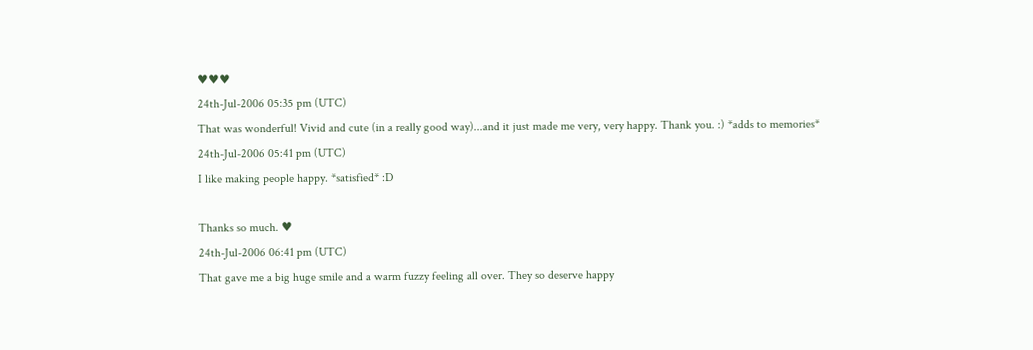♥♥♥
24th-Jul-2006 05:35 pm (UTC)
That was wonderful! Vivid and cute (in a really good way)...and it just made me very, very happy. Thank you. :) *adds to memories*
24th-Jul-2006 05:41 pm (UTC)
I like making people happy. *satisfied* :D

Thanks so much. ♥
24th-Jul-2006 06:41 pm (UTC)
That gave me a big huge smile and a warm fuzzy feeling all over. They so deserve happy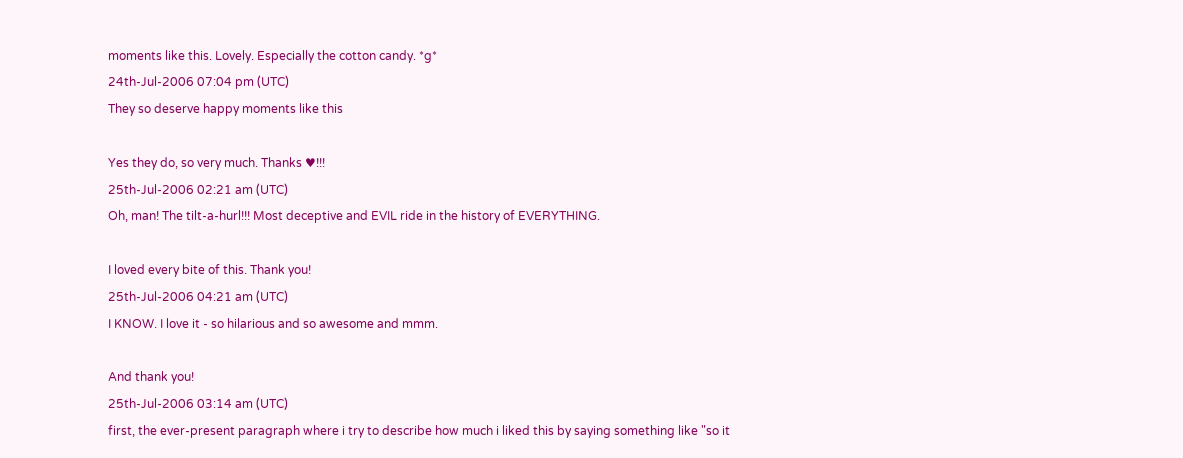moments like this. Lovely. Especially the cotton candy. *g*
24th-Jul-2006 07:04 pm (UTC)
They so deserve happy moments like this

Yes they do, so very much. Thanks ♥!!!
25th-Jul-2006 02:21 am (UTC)
Oh, man! The tilt-a-hurl!!! Most deceptive and EVIL ride in the history of EVERYTHING.

I loved every bite of this. Thank you!
25th-Jul-2006 04:21 am (UTC)
I KNOW. I love it - so hilarious and so awesome and mmm.

And thank you!
25th-Jul-2006 03:14 am (UTC)
first, the ever-present paragraph where i try to describe how much i liked this by saying something like "so it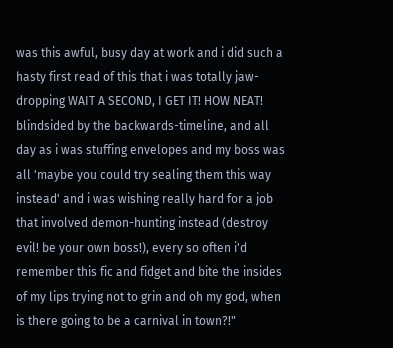was this awful, busy day at work and i did such a hasty first read of this that i was totally jaw-dropping WAIT A SECOND, I GET IT! HOW NEAT! blindsided by the backwards-timeline, and all day as i was stuffing envelopes and my boss was all 'maybe you could try sealing them this way instead' and i was wishing really hard for a job that involved demon-hunting instead (destroy evil! be your own boss!), every so often i'd remember this fic and fidget and bite the insides of my lips trying not to grin and oh my god, when is there going to be a carnival in town?!"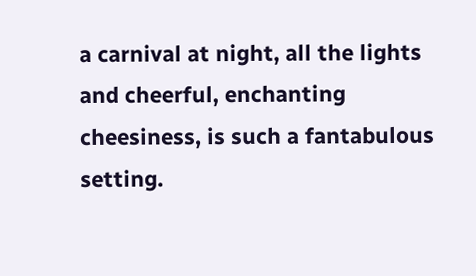a carnival at night, all the lights and cheerful, enchanting cheesiness, is such a fantabulous setting.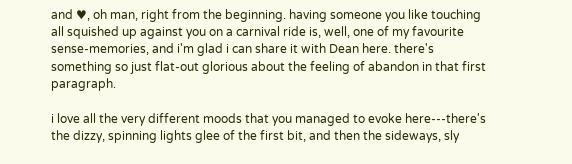and ♥, oh man, right from the beginning. having someone you like touching all squished up against you on a carnival ride is, well, one of my favourite sense-memories, and i'm glad i can share it with Dean here. there's something so just flat-out glorious about the feeling of abandon in that first paragraph.

i love all the very different moods that you managed to evoke here---there's the dizzy, spinning lights glee of the first bit, and then the sideways, sly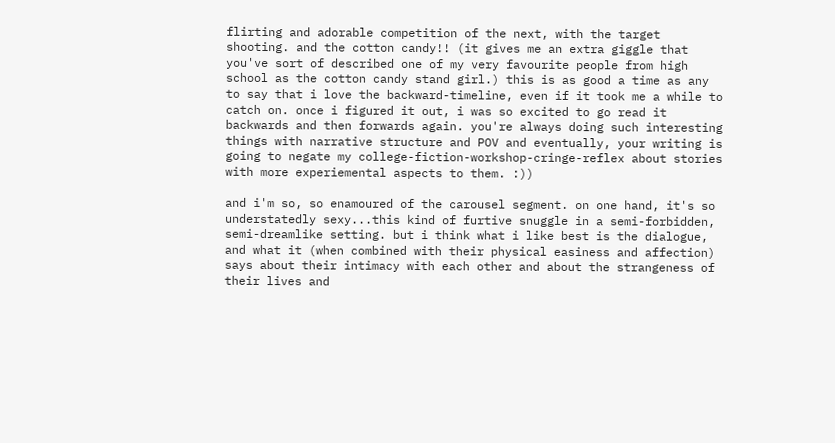flirting and adorable competition of the next, with the target shooting. and the cotton candy!! (it gives me an extra giggle that you've sort of described one of my very favourite people from high school as the cotton candy stand girl.) this is as good a time as any to say that i love the backward-timeline, even if it took me a while to catch on. once i figured it out, i was so excited to go read it backwards and then forwards again. you're always doing such interesting things with narrative structure and POV and eventually, your writing is going to negate my college-fiction-workshop-cringe-reflex about stories with more experiemental aspects to them. :))

and i'm so, so enamoured of the carousel segment. on one hand, it's so understatedly sexy...this kind of furtive snuggle in a semi-forbidden, semi-dreamlike setting. but i think what i like best is the dialogue, and what it (when combined with their physical easiness and affection) says about their intimacy with each other and about the strangeness of their lives and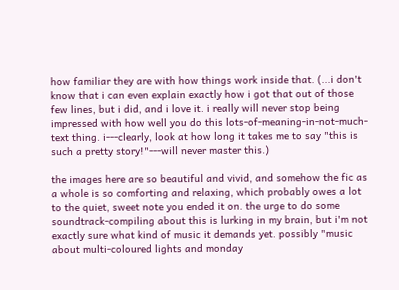how familiar they are with how things work inside that. (...i don't know that i can even explain exactly how i got that out of those few lines, but i did, and i love it. i really will never stop being impressed with how well you do this lots-of-meaning-in-not-much-text thing. i---clearly, look at how long it takes me to say "this is such a pretty story!"---will never master this.)

the images here are so beautiful and vivid, and somehow the fic as a whole is so comforting and relaxing, which probably owes a lot to the quiet, sweet note you ended it on. the urge to do some soundtrack-compiling about this is lurking in my brain, but i'm not exactly sure what kind of music it demands yet. possibly "music about multi-coloured lights and monday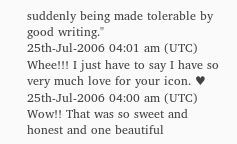suddenly being made tolerable by good writing."
25th-Jul-2006 04:01 am (UTC)
Whee!!! I just have to say I have so very much love for your icon. ♥
25th-Jul-2006 04:00 am (UTC)
Wow!! That was so sweet and honest and one beautiful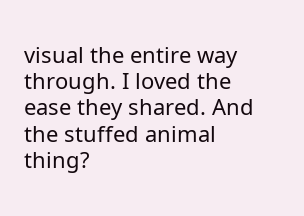visual the entire way through. I loved the ease they shared. And the stuffed animal thing?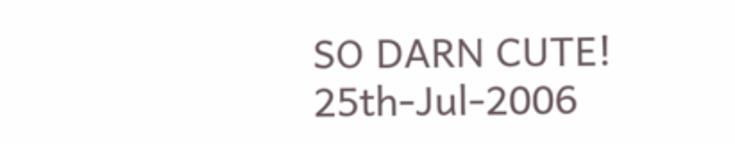SO DARN CUTE!
25th-Jul-2006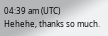04:39 am (UTC)
Hehehe, thanks so much.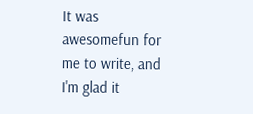It was awesomefun for me to write, and I'm glad it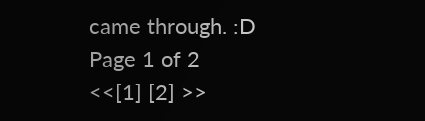came through. :D
Page 1 of 2
<<[1] [2] >>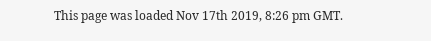This page was loaded Nov 17th 2019, 8:26 pm GMT.